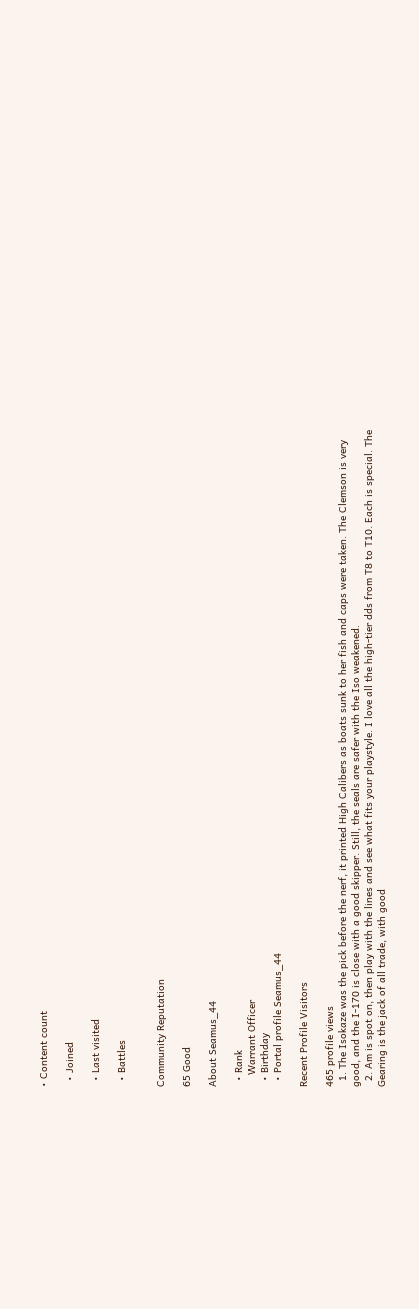• Content count

  • Joined

  • Last visited

  • Battles


Community Reputation

65 Good

About Seamus_44

  • Rank
    Warrant Officer
  • Birthday
  • Portal profile Seamus_44

Recent Profile Visitors

465 profile views
  1. The Isokaze was the pick before the nerf, it printed High Calibers as boats sunk to her fish and caps were taken. The Clemson is very good, and the I-170 is close with a good skipper. Still, the seals are safer with the Iso weakened.
  2. Am is spot on, then play with the lines and see what fits your playstyle. I love all the high-tier dds from T8 to T10. Each is special. The Gearing is the jack of all trade, with good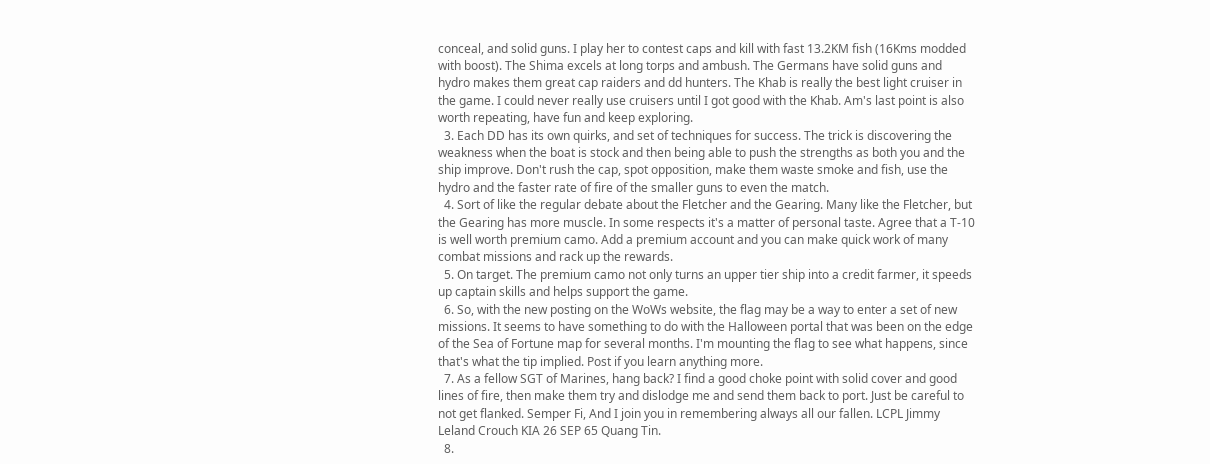conceal, and solid guns. I play her to contest caps and kill with fast 13.2KM fish (16Kms modded with boost). The Shima excels at long torps and ambush. The Germans have solid guns and hydro makes them great cap raiders and dd hunters. The Khab is really the best light cruiser in the game. I could never really use cruisers until I got good with the Khab. Am's last point is also worth repeating, have fun and keep exploring.
  3. Each DD has its own quirks, and set of techniques for success. The trick is discovering the weakness when the boat is stock and then being able to push the strengths as both you and the ship improve. Don't rush the cap, spot opposition, make them waste smoke and fish, use the hydro and the faster rate of fire of the smaller guns to even the match.
  4. Sort of like the regular debate about the Fletcher and the Gearing. Many like the Fletcher, but the Gearing has more muscle. In some respects it's a matter of personal taste. Agree that a T-10 is well worth premium camo. Add a premium account and you can make quick work of many combat missions and rack up the rewards.
  5. On target. The premium camo not only turns an upper tier ship into a credit farmer, it speeds up captain skills and helps support the game.
  6. So, with the new posting on the WoWs website, the flag may be a way to enter a set of new missions. It seems to have something to do with the Halloween portal that was been on the edge of the Sea of Fortune map for several months. I'm mounting the flag to see what happens, since that's what the tip implied. Post if you learn anything more.
  7. As a fellow SGT of Marines, hang back? I find a good choke point with solid cover and good lines of fire, then make them try and dislodge me and send them back to port. Just be careful to not get flanked. Semper Fi, And I join you in remembering always all our fallen. LCPL Jimmy Leland Crouch KIA 26 SEP 65 Quang Tin.
  8.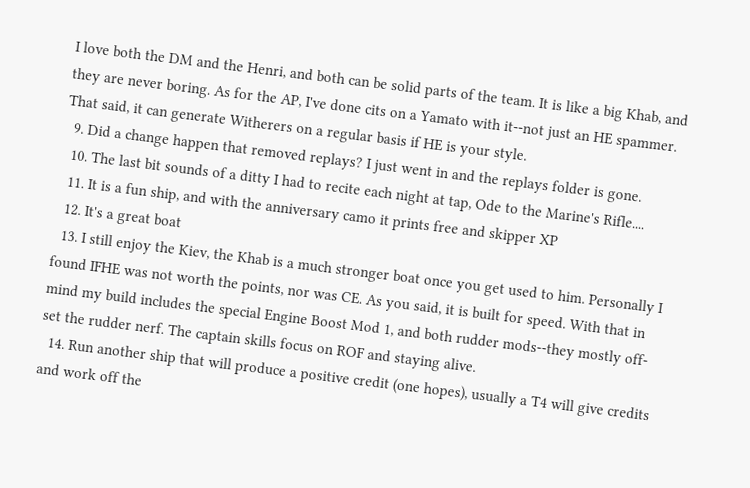I love both the DM and the Henri, and both can be solid parts of the team. It is like a big Khab, and they are never boring. As for the AP, I've done cits on a Yamato with it--not just an HE spammer. That said, it can generate Witherers on a regular basis if HE is your style.
  9. Did a change happen that removed replays? I just went in and the replays folder is gone.
  10. The last bit sounds of a ditty I had to recite each night at tap, Ode to the Marine's Rifle....
  11. It is a fun ship, and with the anniversary camo it prints free and skipper XP
  12. It's a great boat
  13. I still enjoy the Kiev, the Khab is a much stronger boat once you get used to him. Personally I found IFHE was not worth the points, nor was CE. As you said, it is built for speed. With that in mind my build includes the special Engine Boost Mod 1, and both rudder mods--they mostly off-set the rudder nerf. The captain skills focus on ROF and staying alive.
  14. Run another ship that will produce a positive credit (one hopes), usually a T4 will give credits and work off the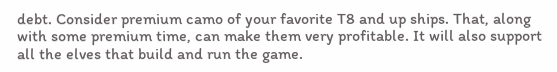debt. Consider premium camo of your favorite T8 and up ships. That, along with some premium time, can make them very profitable. It will also support all the elves that build and run the game.